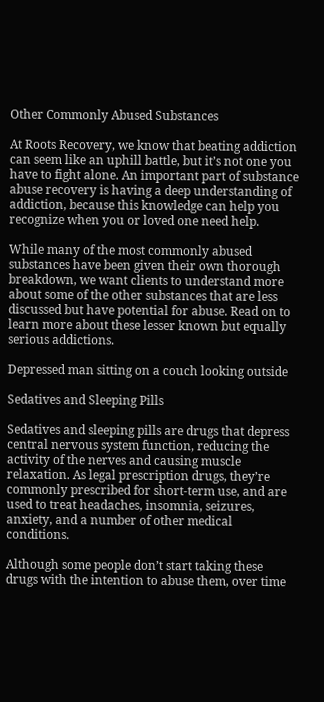Other Commonly Abused Substances

At Roots Recovery, we know that beating addiction can seem like an uphill battle, but it’s not one you have to fight alone. An important part of substance abuse recovery is having a deep understanding of addiction, because this knowledge can help you recognize when you or loved one need help.

While many of the most commonly abused substances have been given their own thorough breakdown, we want clients to understand more about some of the other substances that are less discussed but have potential for abuse. Read on to learn more about these lesser known but equally serious addictions.

Depressed man sitting on a couch looking outside

Sedatives and Sleeping Pills

Sedatives and sleeping pills are drugs that depress central nervous system function, reducing the activity of the nerves and causing muscle relaxation. As legal prescription drugs, they’re commonly prescribed for short-term use, and are used to treat headaches, insomnia, seizures, anxiety, and a number of other medical conditions.

Although some people don’t start taking these drugs with the intention to abuse them, over time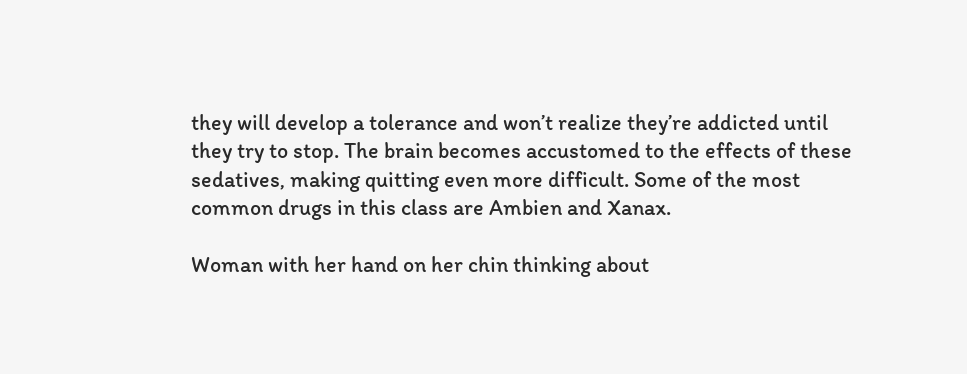they will develop a tolerance and won’t realize they’re addicted until they try to stop. The brain becomes accustomed to the effects of these sedatives, making quitting even more difficult. Some of the most common drugs in this class are Ambien and Xanax.

Woman with her hand on her chin thinking about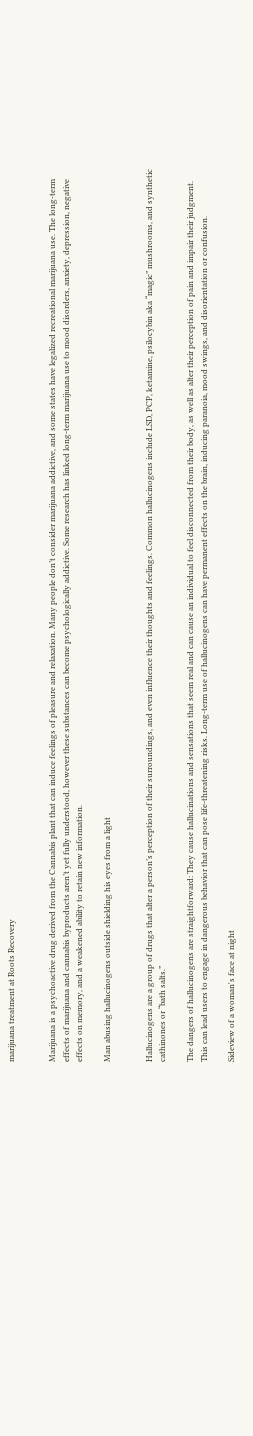marijuana treatment at Roots Recovery


Marijuana is a psychoactive drug derived from the Cannabis plant that can induce feelings of pleasure and relaxation. Many people don’t consider marijuana addictive, and some states have legalized recreational marijuana use. The long-term effects of marijuana and cannabis byproducts aren’t yet fully understood, however these substances can become psychologically addictive. Some research has linked long-term marijuana use to mood disorders, anxiety, depression, negative effects on memory, and a weakened ability to retain new information.

Man abusing hallucinogens outside shielding his eyes from a light


Hallucinogens are a group of drugs that alter a person’s perception of their surroundings, and even influence their thoughts and feelings. Common hallucinogens include LSD, PCP, ketamine, psilocybin aka “magic” mushrooms, and synthetic cathinones or “bath salts.”

The dangers of hallucinogens are straightforward: They cause hallucinations and sensations that seem real and can cause an individual to feel disconnected from their body, as well as alter their perception of pain and impair their judgment. This can lead users to engage in dangerous behavior that can pose life-threatening risks. Long-term use of hallucinogens can have permanent effects on the brain, inducing paranoia, mood swings, and disorientation or confusion.

Sideview of a woman's face at night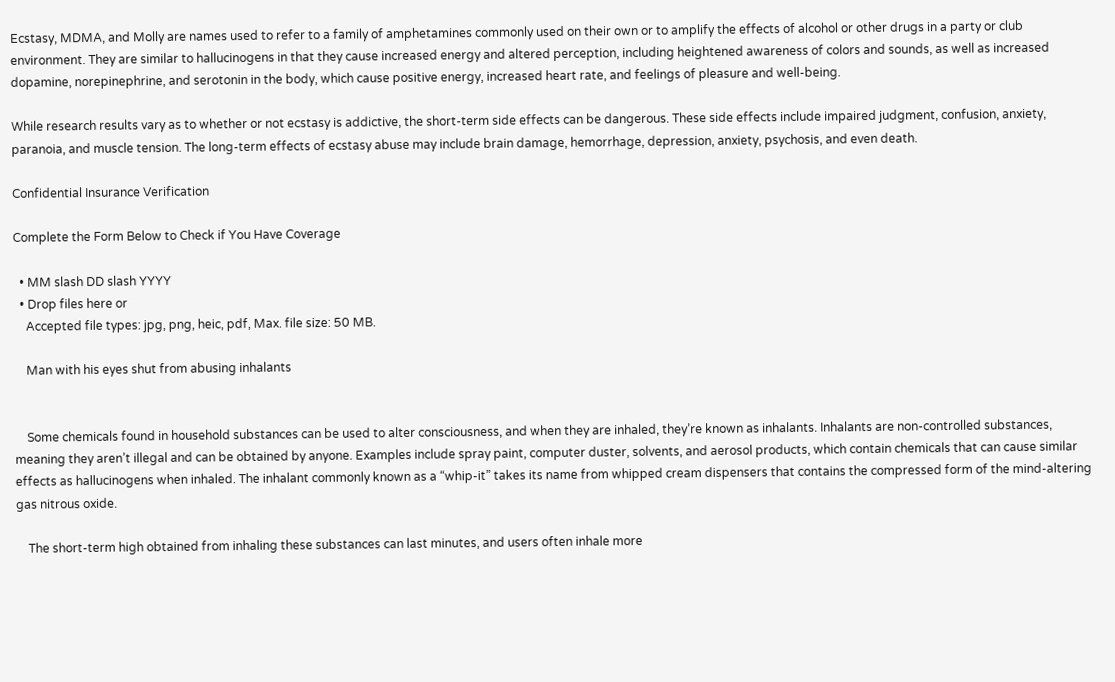Ecstasy, MDMA, and Molly are names used to refer to a family of amphetamines commonly used on their own or to amplify the effects of alcohol or other drugs in a party or club environment. They are similar to hallucinogens in that they cause increased energy and altered perception, including heightened awareness of colors and sounds, as well as increased dopamine, norepinephrine, and serotonin in the body, which cause positive energy, increased heart rate, and feelings of pleasure and well-being.

While research results vary as to whether or not ecstasy is addictive, the short-term side effects can be dangerous. These side effects include impaired judgment, confusion, anxiety, paranoia, and muscle tension. The long-term effects of ecstasy abuse may include brain damage, hemorrhage, depression, anxiety, psychosis, and even death.

Confidential Insurance Verification

Complete the Form Below to Check if You Have Coverage

  • MM slash DD slash YYYY
  • Drop files here or
    Accepted file types: jpg, png, heic, pdf, Max. file size: 50 MB.

    Man with his eyes shut from abusing inhalants


    Some chemicals found in household substances can be used to alter consciousness, and when they are inhaled, they’re known as inhalants. Inhalants are non-controlled substances, meaning they aren’t illegal and can be obtained by anyone. Examples include spray paint, computer duster, solvents, and aerosol products, which contain chemicals that can cause similar effects as hallucinogens when inhaled. The inhalant commonly known as a “whip-it” takes its name from whipped cream dispensers that contains the compressed form of the mind-altering gas nitrous oxide.

    The short-term high obtained from inhaling these substances can last minutes, and users often inhale more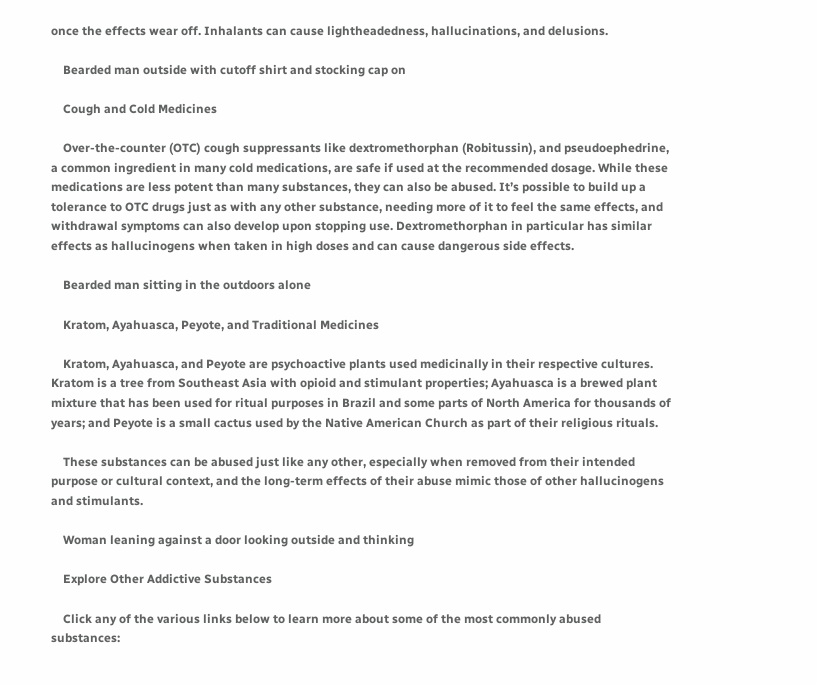once the effects wear off. Inhalants can cause lightheadedness, hallucinations, and delusions.

    Bearded man outside with cutoff shirt and stocking cap on

    Cough and Cold Medicines

    Over-the-counter (OTC) cough suppressants like dextromethorphan (Robitussin), and pseudoephedrine, a common ingredient in many cold medications, are safe if used at the recommended dosage. While these medications are less potent than many substances, they can also be abused. It’s possible to build up a tolerance to OTC drugs just as with any other substance, needing more of it to feel the same effects, and withdrawal symptoms can also develop upon stopping use. Dextromethorphan in particular has similar effects as hallucinogens when taken in high doses and can cause dangerous side effects.

    Bearded man sitting in the outdoors alone

    Kratom, Ayahuasca, Peyote, and Traditional Medicines

    Kratom, Ayahuasca, and Peyote are psychoactive plants used medicinally in their respective cultures. Kratom is a tree from Southeast Asia with opioid and stimulant properties; Ayahuasca is a brewed plant mixture that has been used for ritual purposes in Brazil and some parts of North America for thousands of years; and Peyote is a small cactus used by the Native American Church as part of their religious rituals.

    These substances can be abused just like any other, especially when removed from their intended purpose or cultural context, and the long-term effects of their abuse mimic those of other hallucinogens and stimulants.

    Woman leaning against a door looking outside and thinking

    Explore Other Addictive Substances

    Click any of the various links below to learn more about some of the most commonly abused substances: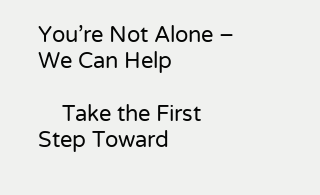You’re Not Alone – We Can Help

    Take the First Step Toward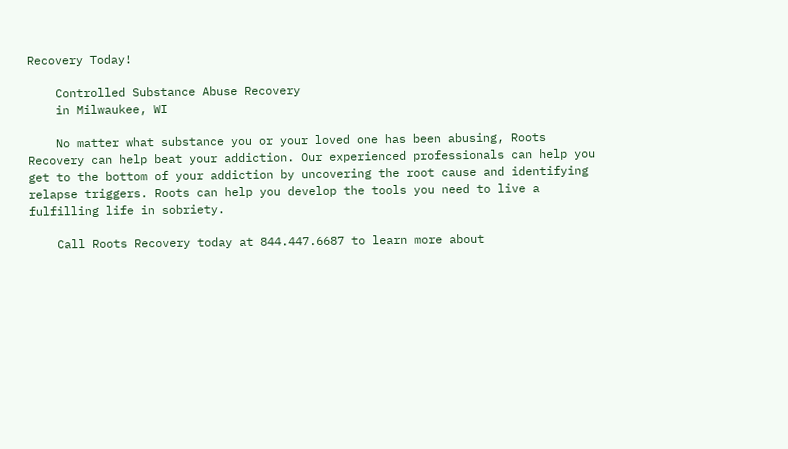Recovery Today!

    Controlled Substance Abuse Recovery
    in Milwaukee, WI

    No matter what substance you or your loved one has been abusing, Roots Recovery can help beat your addiction. Our experienced professionals can help you get to the bottom of your addiction by uncovering the root cause and identifying relapse triggers. Roots can help you develop the tools you need to live a fulfilling life in sobriety.

    Call Roots Recovery today at 844.447.6687 to learn more about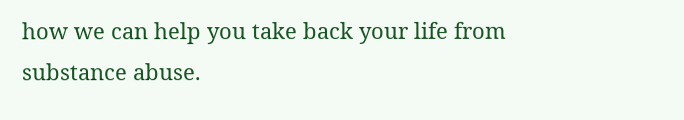how we can help you take back your life from substance abuse.